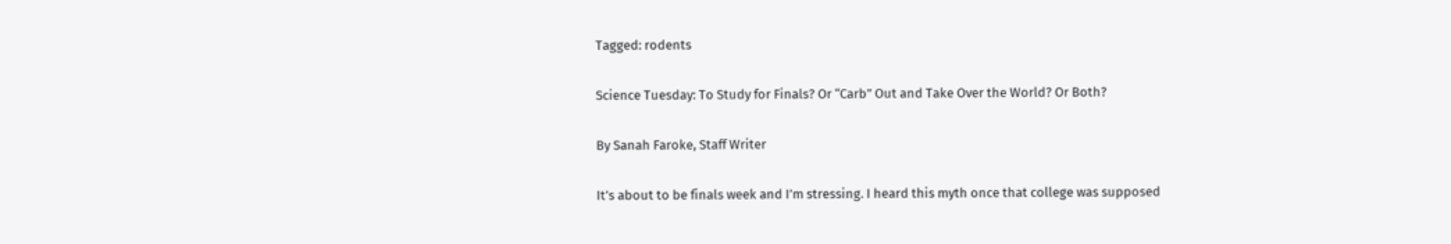Tagged: rodents

Science Tuesday: To Study for Finals? Or “Carb” Out and Take Over the World? Or Both?

By Sanah Faroke, Staff Writer

It’s about to be finals week and I’m stressing. I heard this myth once that college was supposed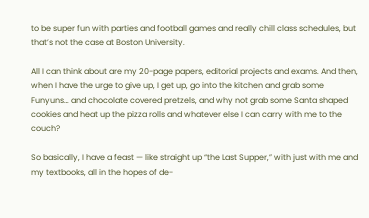to be super fun with parties and football games and really chill class schedules, but that’s not the case at Boston University.

All I can think about are my 20-page papers, editorial projects and exams. And then, when I have the urge to give up, I get up, go into the kitchen and grab some Funyuns… and chocolate covered pretzels, and why not grab some Santa shaped cookies and heat up the pizza rolls and whatever else I can carry with me to the couch?

So basically, I have a feast — like straight up “the Last Supper,” with just with me and my textbooks, all in the hopes of de-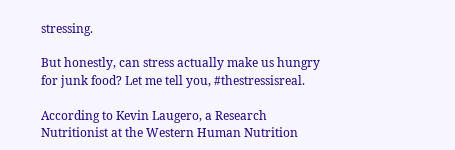stressing.

But honestly, can stress actually make us hungry for junk food? Let me tell you, #thestressisreal.

According to Kevin Laugero, a Research Nutritionist at the Western Human Nutrition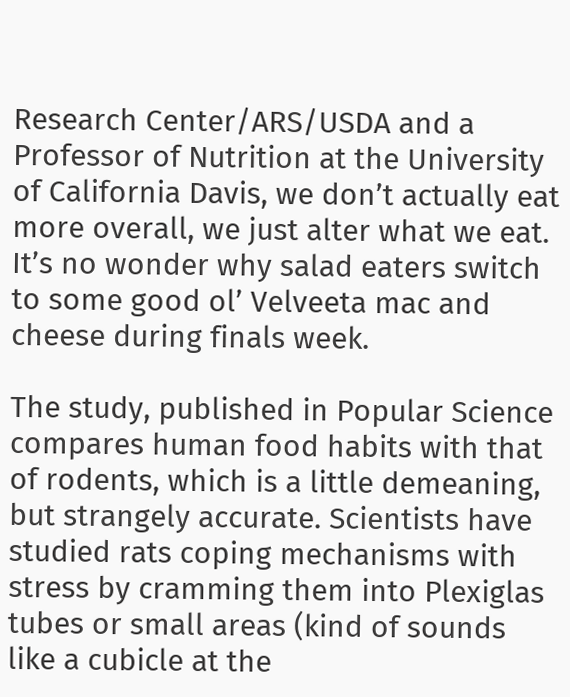Research Center/ARS/USDA and a Professor of Nutrition at the University of California Davis, we don’t actually eat more overall, we just alter what we eat. It’s no wonder why salad eaters switch to some good ol’ Velveeta mac and cheese during finals week.

The study, published in Popular Science compares human food habits with that of rodents, which is a little demeaning, but strangely accurate. Scientists have studied rats coping mechanisms with stress by cramming them into Plexiglas tubes or small areas (kind of sounds like a cubicle at the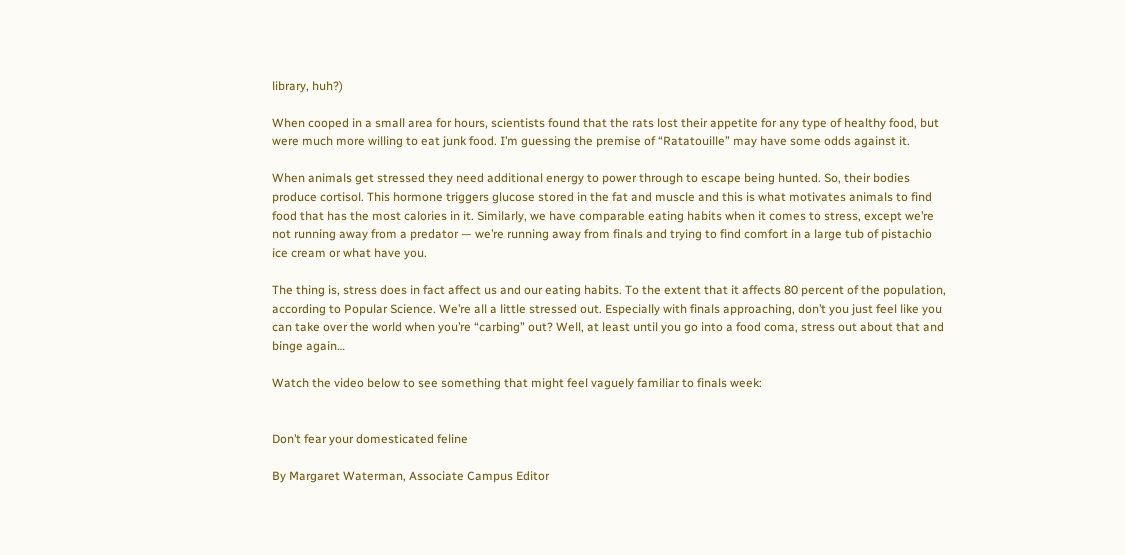library, huh?)

When cooped in a small area for hours, scientists found that the rats lost their appetite for any type of healthy food, but were much more willing to eat junk food. I’m guessing the premise of “Ratatouille” may have some odds against it.

When animals get stressed they need additional energy to power through to escape being hunted. So, their bodies produce cortisol. This hormone triggers glucose stored in the fat and muscle and this is what motivates animals to find food that has the most calories in it. Similarly, we have comparable eating habits when it comes to stress, except we’re not running away from a predator — we’re running away from finals and trying to find comfort in a large tub of pistachio ice cream or what have you.

The thing is, stress does in fact affect us and our eating habits. To the extent that it affects 80 percent of the population, according to Popular Science. We’re all a little stressed out. Especially with finals approaching, don’t you just feel like you can take over the world when you’re “carbing” out? Well, at least until you go into a food coma, stress out about that and binge again…

Watch the video below to see something that might feel vaguely familiar to finals week:


Don’t fear your domesticated feline

By Margaret Waterman, Associate Campus Editor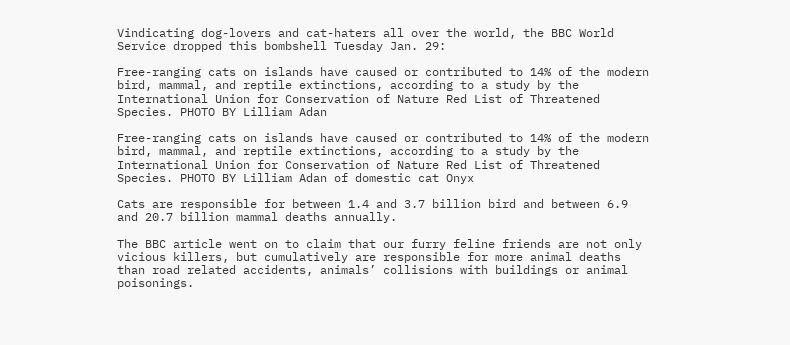Vindicating dog-lovers and cat-haters all over the world, the BBC World Service dropped this bombshell Tuesday Jan. 29:

Free-ranging cats on islands have caused or contributed to 14% of the modern bird, mammal, and reptile extinctions, according to a study by the International Union for Conservation of Nature Red List of Threatened Species. PHOTO BY Lilliam Adan

Free-ranging cats on islands have caused or contributed to 14% of the modern bird, mammal, and reptile extinctions, according to a study by the International Union for Conservation of Nature Red List of Threatened Species. PHOTO BY Lilliam Adan of domestic cat Onyx

Cats are responsible for between 1.4 and 3.7 billion bird and between 6.9 and 20.7 billion mammal deaths annually.

The BBC article went on to claim that our furry feline friends are not only vicious killers, but cumulatively are responsible for more animal deaths than road related accidents, animals’ collisions with buildings or animal poisonings.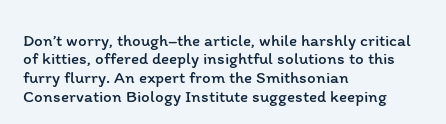Don’t worry, though–the article, while harshly critical of kitties, offered deeply insightful solutions to this furry flurry. An expert from the Smithsonian Conservation Biology Institute suggested keeping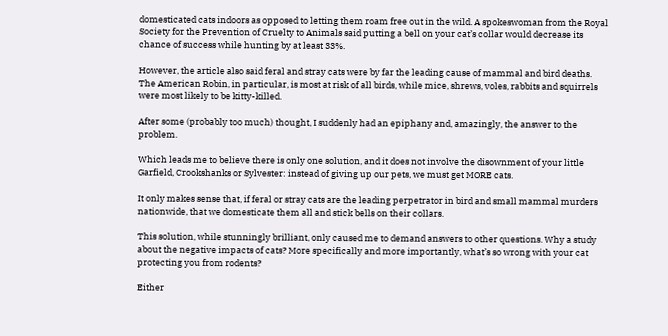domesticated cats indoors as opposed to letting them roam free out in the wild. A spokeswoman from the Royal Society for the Prevention of Cruelty to Animals said putting a bell on your cat’s collar would decrease its chance of success while hunting by at least 33%.

However, the article also said feral and stray cats were by far the leading cause of mammal and bird deaths. The American Robin, in particular, is most at risk of all birds, while mice, shrews, voles, rabbits and squirrels were most likely to be kitty-killed.

After some (probably too much) thought, I suddenly had an epiphany and, amazingly, the answer to the problem.

Which leads me to believe there is only one solution, and it does not involve the disownment of your little Garfield, Crookshanks or Sylvester: instead of giving up our pets, we must get MORE cats.

It only makes sense that, if feral or stray cats are the leading perpetrator in bird and small mammal murders nationwide, that we domesticate them all and stick bells on their collars.

This solution, while stunningly brilliant, only caused me to demand answers to other questions. Why a study about the negative impacts of cats? More specifically and more importantly, what’s so wrong with your cat protecting you from rodents?

Either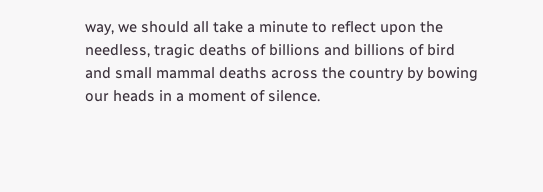way, we should all take a minute to reflect upon the needless, tragic deaths of billions and billions of bird and small mammal deaths across the country by bowing our heads in a moment of silence.